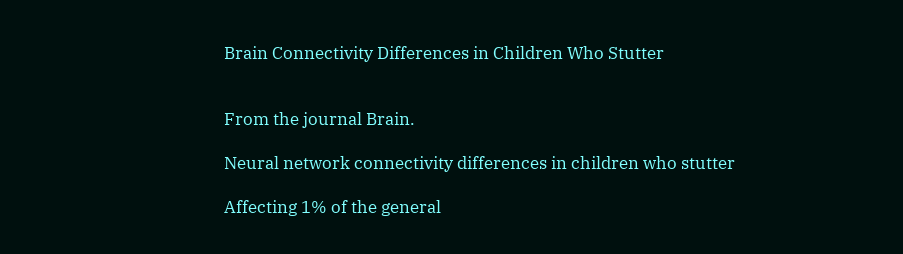Brain Connectivity Differences in Children Who Stutter


From the journal Brain.

Neural network connectivity differences in children who stutter

Affecting 1% of the general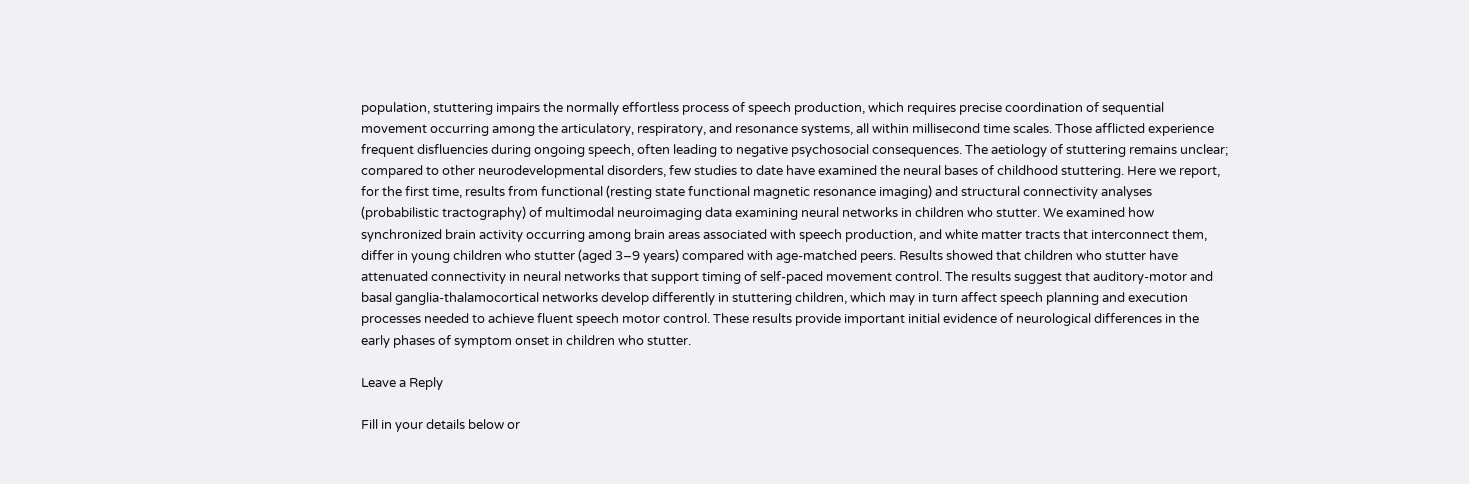population, stuttering impairs the normally effortless process of speech production, which requires precise coordination of sequential movement occurring among the articulatory, respiratory, and resonance systems, all within millisecond time scales. Those afflicted experience frequent disfluencies during ongoing speech, often leading to negative psychosocial consequences. The aetiology of stuttering remains unclear; compared to other neurodevelopmental disorders, few studies to date have examined the neural bases of childhood stuttering. Here we report, for the first time, results from functional (resting state functional magnetic resonance imaging) and structural connectivity analyses (probabilistic tractography) of multimodal neuroimaging data examining neural networks in children who stutter. We examined how synchronized brain activity occurring among brain areas associated with speech production, and white matter tracts that interconnect them, differ in young children who stutter (aged 3–9 years) compared with age-matched peers. Results showed that children who stutter have attenuated connectivity in neural networks that support timing of self-paced movement control. The results suggest that auditory-motor and basal ganglia-thalamocortical networks develop differently in stuttering children, which may in turn affect speech planning and execution processes needed to achieve fluent speech motor control. These results provide important initial evidence of neurological differences in the early phases of symptom onset in children who stutter.

Leave a Reply

Fill in your details below or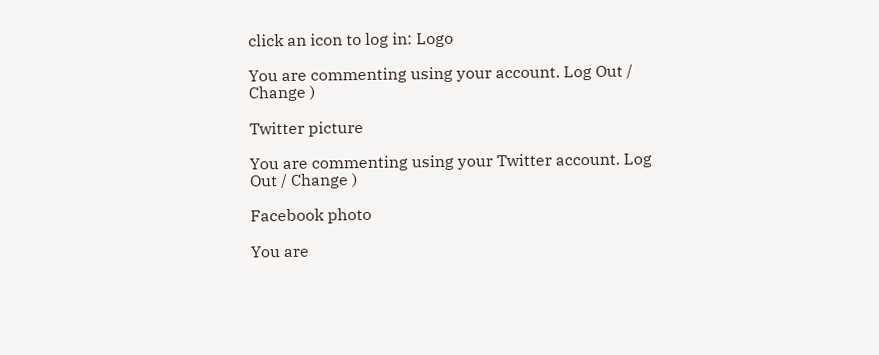click an icon to log in: Logo

You are commenting using your account. Log Out / Change )

Twitter picture

You are commenting using your Twitter account. Log Out / Change )

Facebook photo

You are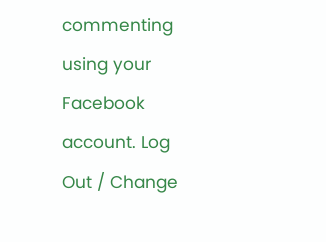commenting using your Facebook account. Log Out / Change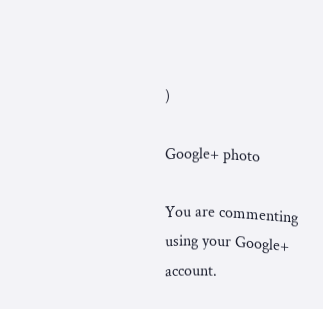)

Google+ photo

You are commenting using your Google+ account.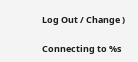Log Out / Change )

Connecting to %s